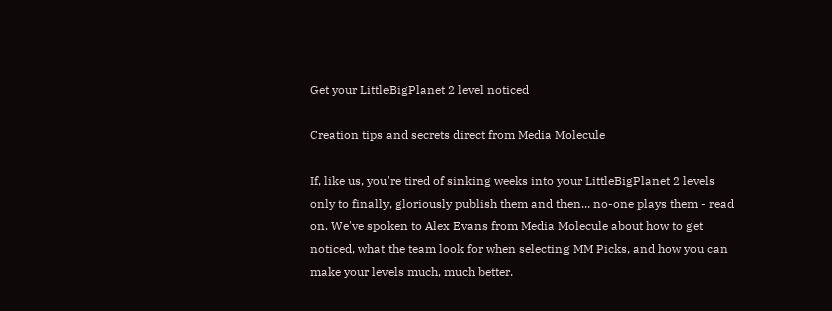Get your LittleBigPlanet 2 level noticed

Creation tips and secrets direct from Media Molecule

If, like us, you're tired of sinking weeks into your LittleBigPlanet 2 levels only to finally, gloriously publish them and then... no-one plays them - read on. We've spoken to Alex Evans from Media Molecule about how to get noticed, what the team look for when selecting MM Picks, and how you can make your levels much, much better.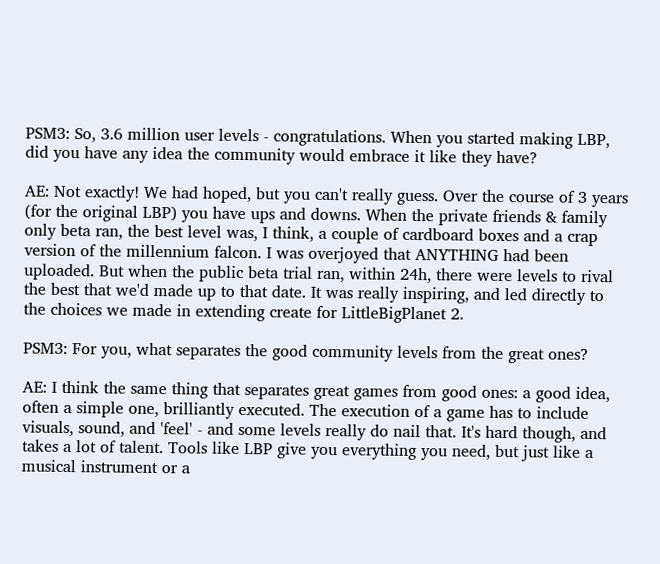PSM3: So, 3.6 million user levels - congratulations. When you started making LBP, did you have any idea the community would embrace it like they have?

AE: Not exactly! We had hoped, but you can't really guess. Over the course of 3 years (for the original LBP) you have ups and downs. When the private friends & family only beta ran, the best level was, I think, a couple of cardboard boxes and a crap version of the millennium falcon. I was overjoyed that ANYTHING had been uploaded. But when the public beta trial ran, within 24h, there were levels to rival the best that we'd made up to that date. It was really inspiring, and led directly to the choices we made in extending create for LittleBigPlanet 2.

PSM3: For you, what separates the good community levels from the great ones?

AE: I think the same thing that separates great games from good ones: a good idea, often a simple one, brilliantly executed. The execution of a game has to include visuals, sound, and 'feel' - and some levels really do nail that. It's hard though, and takes a lot of talent. Tools like LBP give you everything you need, but just like a musical instrument or a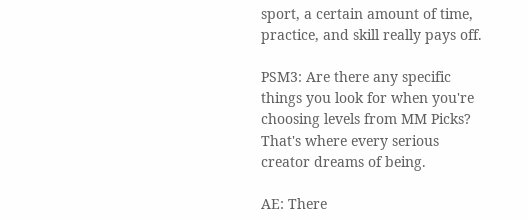sport, a certain amount of time, practice, and skill really pays off.

PSM3: Are there any specific things you look for when you're choosing levels from MM Picks? That's where every serious creator dreams of being.

AE: There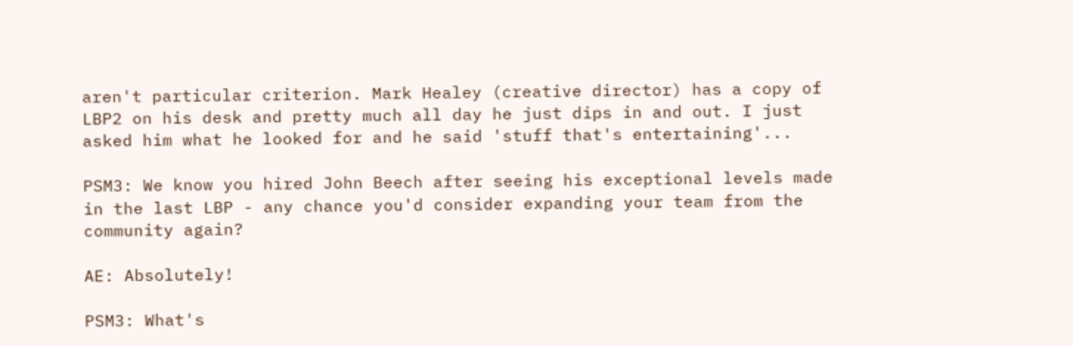aren't particular criterion. Mark Healey (creative director) has a copy of LBP2 on his desk and pretty much all day he just dips in and out. I just asked him what he looked for and he said 'stuff that's entertaining'...

PSM3: We know you hired John Beech after seeing his exceptional levels made in the last LBP - any chance you'd consider expanding your team from the community again?

AE: Absolutely!

PSM3: What's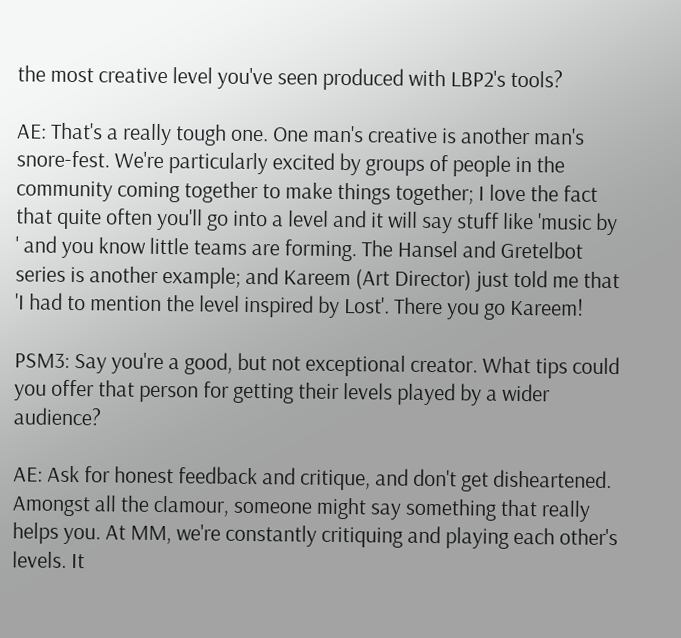the most creative level you've seen produced with LBP2's tools?

AE: That's a really tough one. One man's creative is another man's snore-fest. We're particularly excited by groups of people in the community coming together to make things together; I love the fact that quite often you'll go into a level and it will say stuff like 'music by ' and you know little teams are forming. The Hansel and Gretelbot series is another example; and Kareem (Art Director) just told me that 'I had to mention the level inspired by Lost'. There you go Kareem!

PSM3: Say you're a good, but not exceptional creator. What tips could you offer that person for getting their levels played by a wider audience?

AE: Ask for honest feedback and critique, and don't get disheartened. Amongst all the clamour, someone might say something that really helps you. At MM, we're constantly critiquing and playing each other's levels. It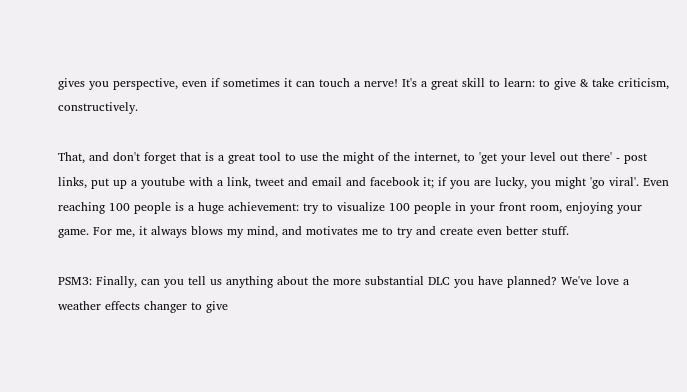gives you perspective, even if sometimes it can touch a nerve! It's a great skill to learn: to give & take criticism, constructively.

That, and don't forget that is a great tool to use the might of the internet, to 'get your level out there' - post links, put up a youtube with a link, tweet and email and facebook it; if you are lucky, you might 'go viral'. Even reaching 100 people is a huge achievement: try to visualize 100 people in your front room, enjoying your game. For me, it always blows my mind, and motivates me to try and create even better stuff.

PSM3: Finally, can you tell us anything about the more substantial DLC you have planned? We've love a weather effects changer to give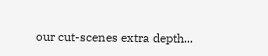our cut-scenes extra depth...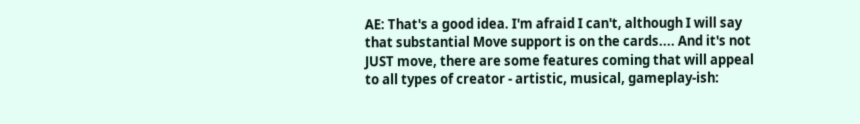AE: That's a good idea. I'm afraid I can't, although I will say that substantial Move support is on the cards.... And it's not JUST move, there are some features coming that will appeal to all types of creator - artistic, musical, gameplay-ish: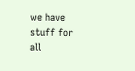we have stuff for all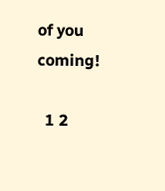of you coming!

  1 2